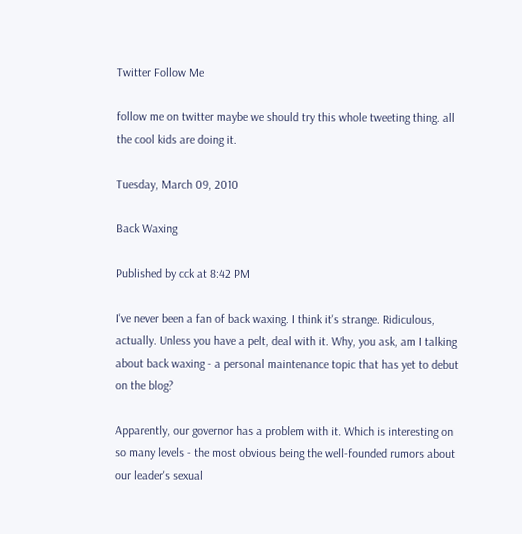Twitter Follow Me

follow me on twitter maybe we should try this whole tweeting thing. all the cool kids are doing it.

Tuesday, March 09, 2010

Back Waxing

Published by cck at 8:42 PM

I've never been a fan of back waxing. I think it's strange. Ridiculous, actually. Unless you have a pelt, deal with it. Why, you ask, am I talking about back waxing - a personal maintenance topic that has yet to debut on the blog?

Apparently, our governor has a problem with it. Which is interesting on so many levels - the most obvious being the well-founded rumors about our leader's sexual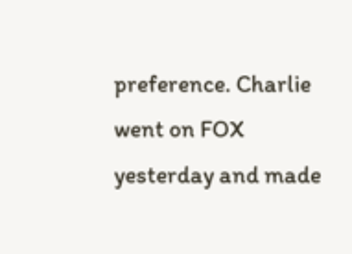preference. Charlie went on FOX yesterday and made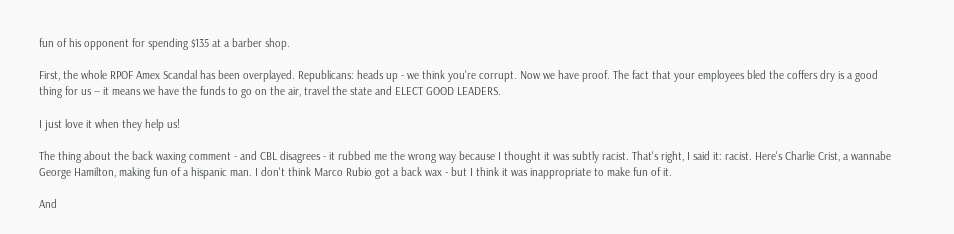fun of his opponent for spending $135 at a barber shop.

First, the whole RPOF Amex Scandal has been overplayed. Republicans: heads up - we think you're corrupt. Now we have proof. The fact that your employees bled the coffers dry is a good thing for us -- it means we have the funds to go on the air, travel the state and ELECT GOOD LEADERS.

I just love it when they help us!

The thing about the back waxing comment - and CBL disagrees - it rubbed me the wrong way because I thought it was subtly racist. That's right, I said it: racist. Here's Charlie Crist, a wannabe George Hamilton, making fun of a hispanic man. I don't think Marco Rubio got a back wax - but I think it was inappropriate to make fun of it.

And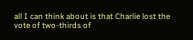all I can think about is that Charlie lost the vote of two-thirds of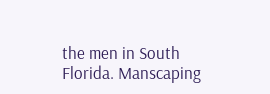the men in South Florida. Manscaping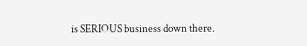is SERIOUS business down there.